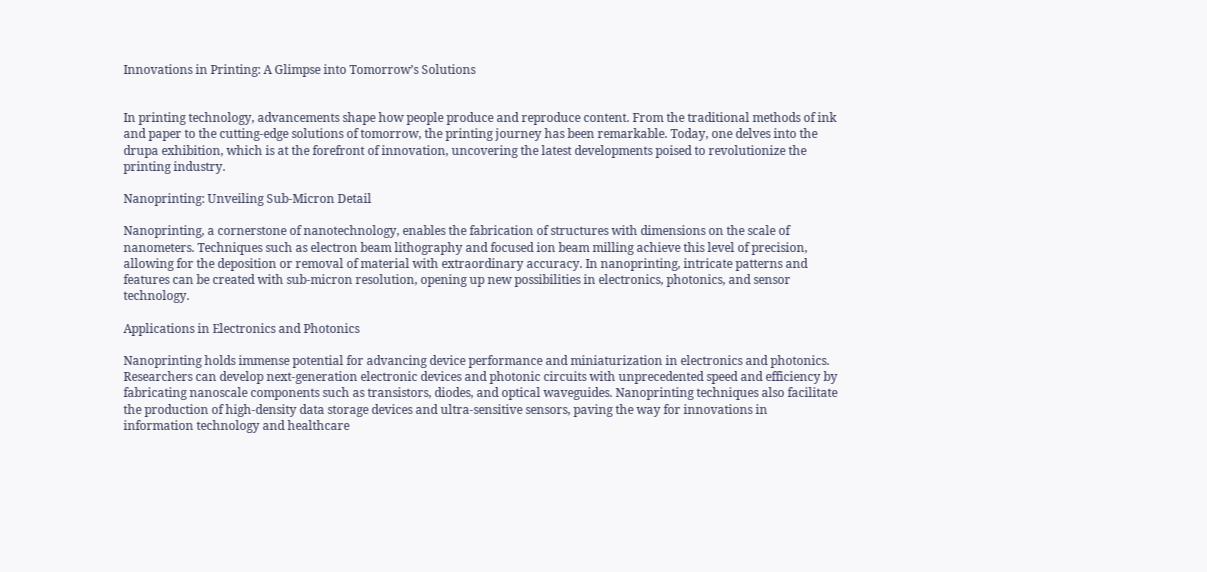Innovations in Printing: A Glimpse into Tomorrow’s Solutions


In printing technology, advancements shape how people produce and reproduce content. From the traditional methods of ink and paper to the cutting-edge solutions of tomorrow, the printing journey has been remarkable. Today, one delves into the drupa exhibition, which is at the forefront of innovation, uncovering the latest developments poised to revolutionize the printing industry.

Nanoprinting: Unveiling Sub-Micron Detail

Nanoprinting, a cornerstone of nanotechnology, enables the fabrication of structures with dimensions on the scale of nanometers. Techniques such as electron beam lithography and focused ion beam milling achieve this level of precision, allowing for the deposition or removal of material with extraordinary accuracy. In nanoprinting, intricate patterns and features can be created with sub-micron resolution, opening up new possibilities in electronics, photonics, and sensor technology.

Applications in Electronics and Photonics

Nanoprinting holds immense potential for advancing device performance and miniaturization in electronics and photonics. Researchers can develop next-generation electronic devices and photonic circuits with unprecedented speed and efficiency by fabricating nanoscale components such as transistors, diodes, and optical waveguides. Nanoprinting techniques also facilitate the production of high-density data storage devices and ultra-sensitive sensors, paving the way for innovations in information technology and healthcare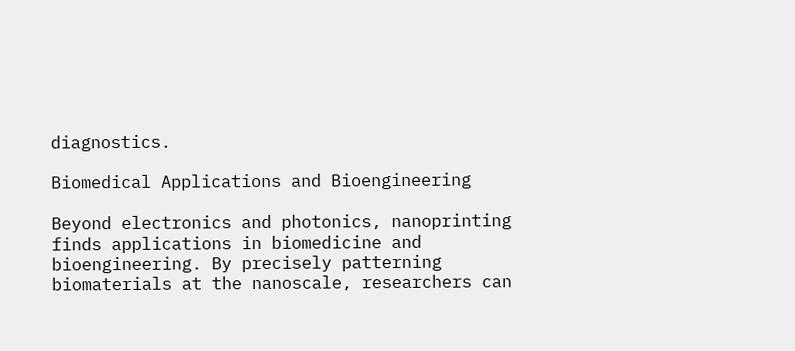diagnostics.

Biomedical Applications and Bioengineering

Beyond electronics and photonics, nanoprinting finds applications in biomedicine and bioengineering. By precisely patterning biomaterials at the nanoscale, researchers can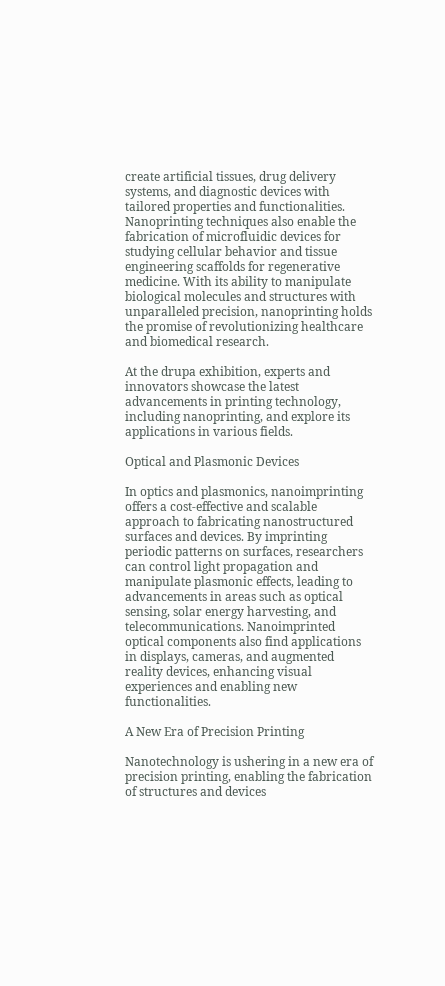create artificial tissues, drug delivery systems, and diagnostic devices with tailored properties and functionalities. Nanoprinting techniques also enable the fabrication of microfluidic devices for studying cellular behavior and tissue engineering scaffolds for regenerative medicine. With its ability to manipulate biological molecules and structures with unparalleled precision, nanoprinting holds the promise of revolutionizing healthcare and biomedical research.

At the drupa exhibition, experts and innovators showcase the latest advancements in printing technology, including nanoprinting, and explore its applications in various fields.

Optical and Plasmonic Devices

In optics and plasmonics, nanoimprinting offers a cost-effective and scalable approach to fabricating nanostructured surfaces and devices. By imprinting periodic patterns on surfaces, researchers can control light propagation and manipulate plasmonic effects, leading to advancements in areas such as optical sensing, solar energy harvesting, and telecommunications. Nanoimprinted optical components also find applications in displays, cameras, and augmented reality devices, enhancing visual experiences and enabling new functionalities.

A New Era of Precision Printing

Nanotechnology is ushering in a new era of precision printing, enabling the fabrication of structures and devices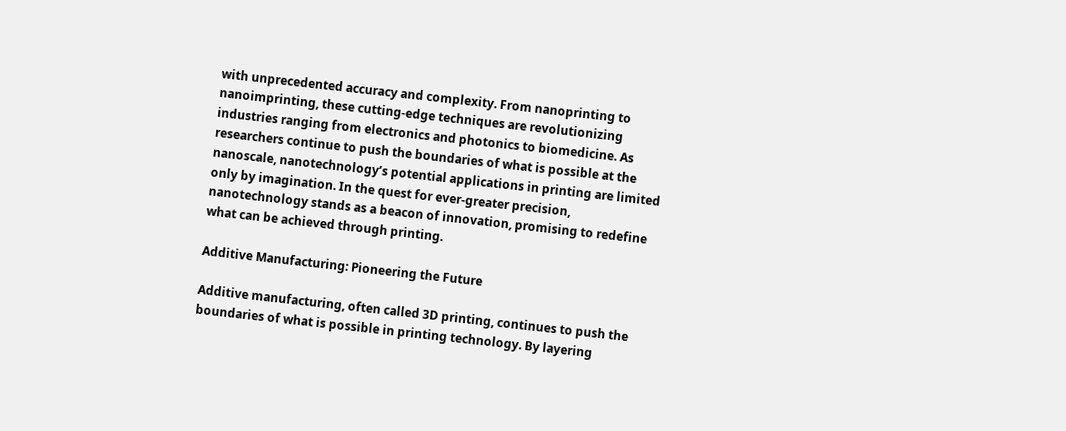with unprecedented accuracy and complexity. From nanoprinting to nanoimprinting, these cutting-edge techniques are revolutionizing industries ranging from electronics and photonics to biomedicine. As researchers continue to push the boundaries of what is possible at the nanoscale, nanotechnology’s potential applications in printing are limited only by imagination. In the quest for ever-greater precision, nanotechnology stands as a beacon of innovation, promising to redefine what can be achieved through printing.

Additive Manufacturing: Pioneering the Future

Additive manufacturing, often called 3D printing, continues to push the boundaries of what is possible in printing technology. By layering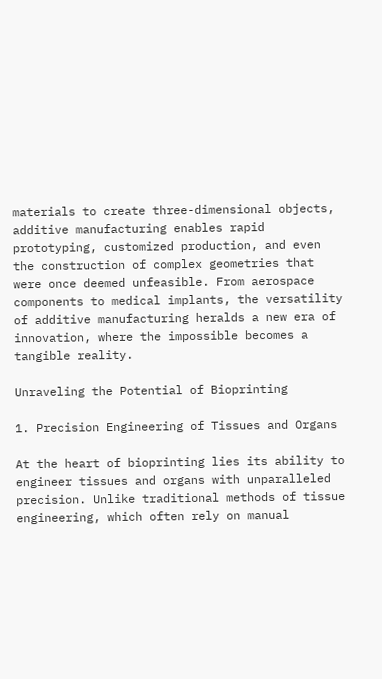materials to create three-dimensional objects, additive manufacturing enables rapid prototyping, customized production, and even the construction of complex geometries that were once deemed unfeasible. From aerospace components to medical implants, the versatility of additive manufacturing heralds a new era of innovation, where the impossible becomes a tangible reality.

Unraveling the Potential of Bioprinting

1. Precision Engineering of Tissues and Organs

At the heart of bioprinting lies its ability to engineer tissues and organs with unparalleled precision. Unlike traditional methods of tissue engineering, which often rely on manual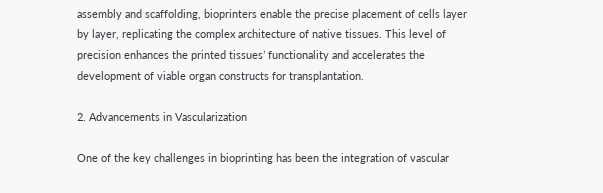assembly and scaffolding, bioprinters enable the precise placement of cells layer by layer, replicating the complex architecture of native tissues. This level of precision enhances the printed tissues’ functionality and accelerates the development of viable organ constructs for transplantation.

2. Advancements in Vascularization

One of the key challenges in bioprinting has been the integration of vascular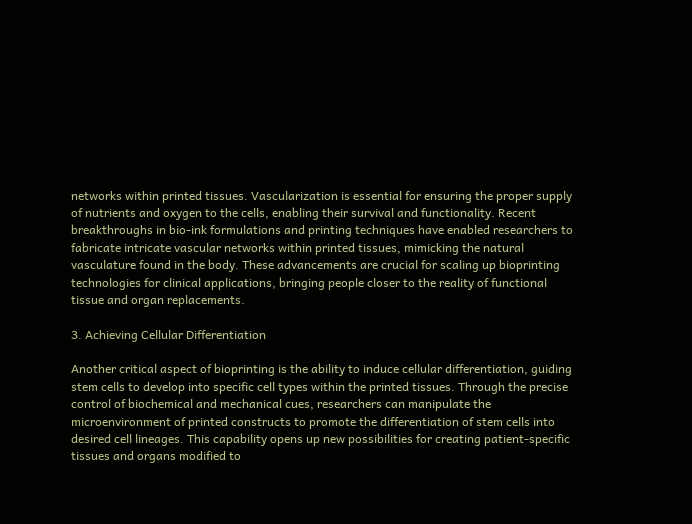networks within printed tissues. Vascularization is essential for ensuring the proper supply of nutrients and oxygen to the cells, enabling their survival and functionality. Recent breakthroughs in bio-ink formulations and printing techniques have enabled researchers to fabricate intricate vascular networks within printed tissues, mimicking the natural vasculature found in the body. These advancements are crucial for scaling up bioprinting technologies for clinical applications, bringing people closer to the reality of functional tissue and organ replacements.

3. Achieving Cellular Differentiation

Another critical aspect of bioprinting is the ability to induce cellular differentiation, guiding stem cells to develop into specific cell types within the printed tissues. Through the precise control of biochemical and mechanical cues, researchers can manipulate the microenvironment of printed constructs to promote the differentiation of stem cells into desired cell lineages. This capability opens up new possibilities for creating patient-specific tissues and organs modified to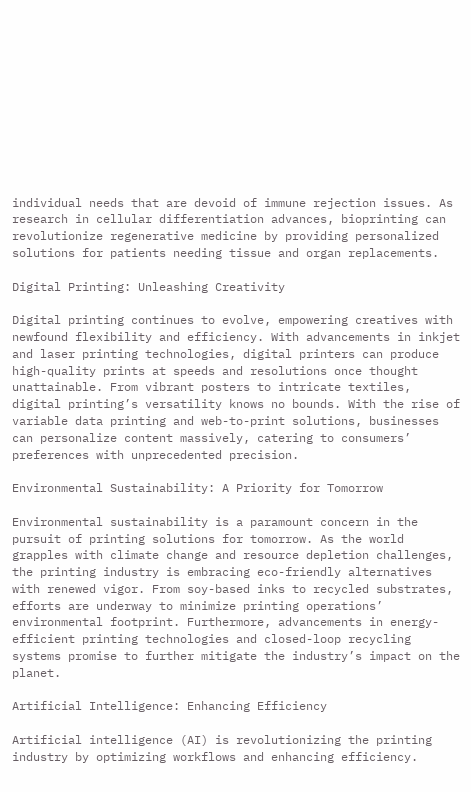individual needs that are devoid of immune rejection issues. As research in cellular differentiation advances, bioprinting can revolutionize regenerative medicine by providing personalized solutions for patients needing tissue and organ replacements.

Digital Printing: Unleashing Creativity

Digital printing continues to evolve, empowering creatives with newfound flexibility and efficiency. With advancements in inkjet and laser printing technologies, digital printers can produce high-quality prints at speeds and resolutions once thought unattainable. From vibrant posters to intricate textiles, digital printing’s versatility knows no bounds. With the rise of variable data printing and web-to-print solutions, businesses can personalize content massively, catering to consumers’ preferences with unprecedented precision.

Environmental Sustainability: A Priority for Tomorrow

Environmental sustainability is a paramount concern in the pursuit of printing solutions for tomorrow. As the world grapples with climate change and resource depletion challenges, the printing industry is embracing eco-friendly alternatives with renewed vigor. From soy-based inks to recycled substrates, efforts are underway to minimize printing operations’ environmental footprint. Furthermore, advancements in energy-efficient printing technologies and closed-loop recycling systems promise to further mitigate the industry’s impact on the planet.

Artificial Intelligence: Enhancing Efficiency

Artificial intelligence (AI) is revolutionizing the printing industry by optimizing workflows and enhancing efficiency.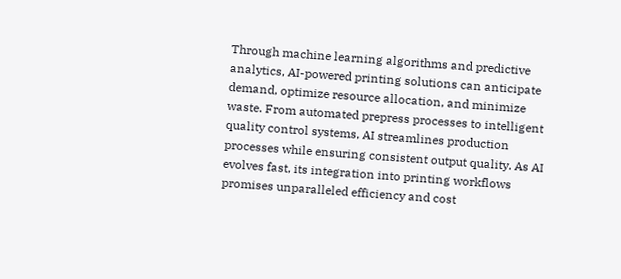Through machine learning algorithms and predictive analytics, AI-powered printing solutions can anticipate demand, optimize resource allocation, and minimize waste. From automated prepress processes to intelligent quality control systems, AI streamlines production processes while ensuring consistent output quality. As AI evolves fast, its integration into printing workflows promises unparalleled efficiency and cost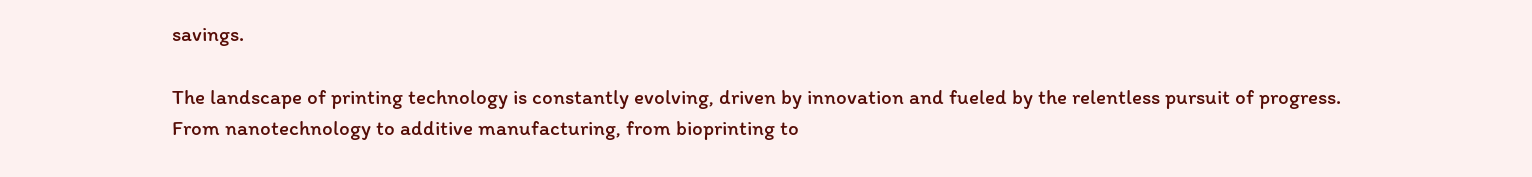savings.

The landscape of printing technology is constantly evolving, driven by innovation and fueled by the relentless pursuit of progress. From nanotechnology to additive manufacturing, from bioprinting to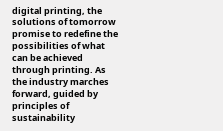digital printing, the solutions of tomorrow promise to redefine the possibilities of what can be achieved through printing. As the industry marches forward, guided by principles of sustainability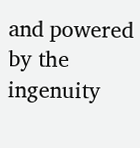and powered by the ingenuity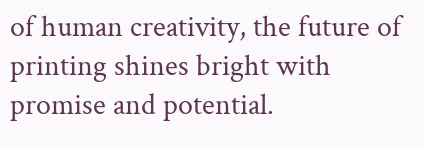of human creativity, the future of printing shines bright with promise and potential.